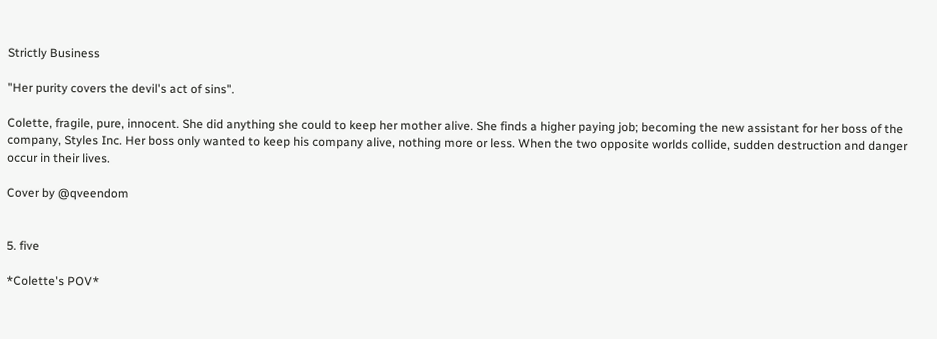Strictly Business

"Her purity covers the devil's act of sins".

Colette, fragile, pure, innocent. She did anything she could to keep her mother alive. She finds a higher paying job; becoming the new assistant for her boss of the company, Styles Inc. Her boss only wanted to keep his company alive, nothing more or less. When the two opposite worlds collide, sudden destruction and danger occur in their lives.

Cover by @qveendom


5. five

*Colette's POV*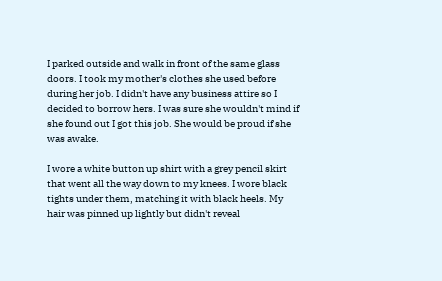I parked outside and walk in front of the same glass doors. I took my mother's clothes she used before during her job. I didn't have any business attire so I decided to borrow hers. I was sure she wouldn't mind if she found out I got this job. She would be proud if she was awake.

I wore a white button up shirt with a grey pencil skirt that went all the way down to my knees. I wore black tights under them, matching it with black heels. My hair was pinned up lightly but didn't reveal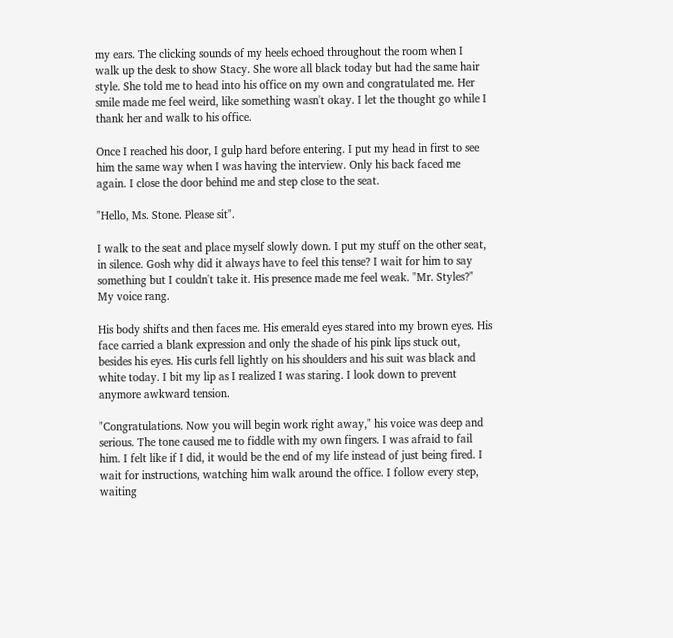my ears. The clicking sounds of my heels echoed throughout the room when I walk up the desk to show Stacy. She wore all black today but had the same hair style. She told me to head into his office on my own and congratulated me. Her smile made me feel weird, like something wasn't okay. I let the thought go while I thank her and walk to his office.

Once I reached his door, I gulp hard before entering. I put my head in first to see him the same way when I was having the interview. Only his back faced me again. I close the door behind me and step close to the seat.

"Hello, Ms. Stone. Please sit".

I walk to the seat and place myself slowly down. I put my stuff on the other seat, in silence. Gosh why did it always have to feel this tense? I wait for him to say something but I couldn't take it. His presence made me feel weak. "Mr. Styles?" My voice rang.

His body shifts and then faces me. His emerald eyes stared into my brown eyes. His face carried a blank expression and only the shade of his pink lips stuck out, besides his eyes. His curls fell lightly on his shoulders and his suit was black and white today. I bit my lip as I realized I was staring. I look down to prevent anymore awkward tension.

"Congratulations. Now you will begin work right away," his voice was deep and serious. The tone caused me to fiddle with my own fingers. I was afraid to fail him. I felt like if I did, it would be the end of my life instead of just being fired. I wait for instructions, watching him walk around the office. I follow every step, waiting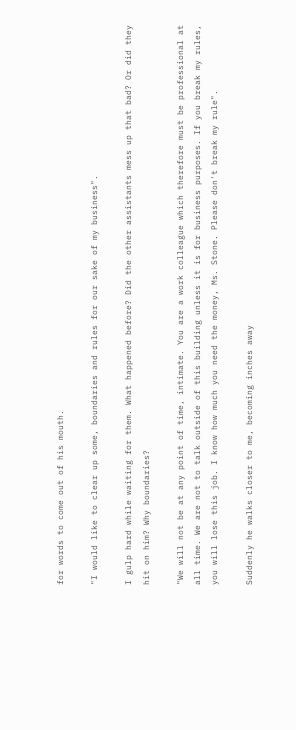for words to come out of his mouth.

"I would like to clear up some, boundaries and rules for our sake of my business".

I gulp hard while waiting for them. What happened before? Did the other assistants mess up that bad? Or did they hit on him? Why boundaries?

"We will not be at any point of time, intimate. You are a work colleague which therefore must be professional at all time. We are not to talk outside of this building unless it is for business purposes. If you break my rules, you will lose this job. I know how much you need the money, Ms. Stone. Please don't break my rule".

Suddenly he walks closer to me, becoming inches away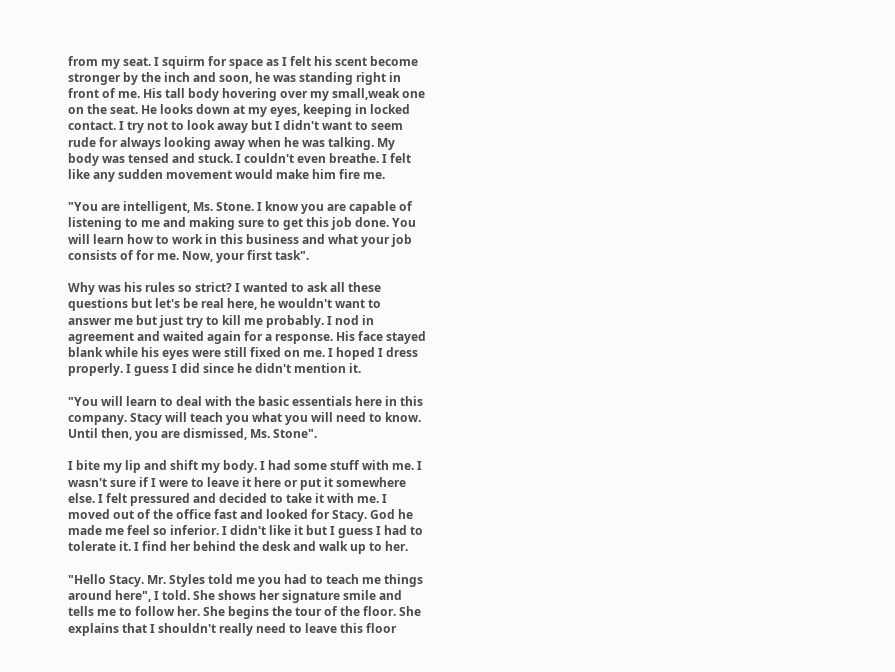from my seat. I squirm for space as I felt his scent become stronger by the inch and soon, he was standing right in front of me. His tall body hovering over my small,weak one on the seat. He looks down at my eyes, keeping in locked contact. I try not to look away but I didn't want to seem rude for always looking away when he was talking. My body was tensed and stuck. I couldn't even breathe. I felt like any sudden movement would make him fire me.

"You are intelligent, Ms. Stone. I know you are capable of listening to me and making sure to get this job done. You will learn how to work in this business and what your job consists of for me. Now, your first task".

Why was his rules so strict? I wanted to ask all these questions but let's be real here, he wouldn't want to answer me but just try to kill me probably. I nod in agreement and waited again for a response. His face stayed blank while his eyes were still fixed on me. I hoped I dress properly. I guess I did since he didn't mention it.

"You will learn to deal with the basic essentials here in this company. Stacy will teach you what you will need to know. Until then, you are dismissed, Ms. Stone".

I bite my lip and shift my body. I had some stuff with me. I wasn't sure if I were to leave it here or put it somewhere else. I felt pressured and decided to take it with me. I moved out of the office fast and looked for Stacy. God he made me feel so inferior. I didn't like it but I guess I had to tolerate it. I find her behind the desk and walk up to her.

"Hello Stacy. Mr. Styles told me you had to teach me things around here", I told. She shows her signature smile and tells me to follow her. She begins the tour of the floor. She explains that I shouldn't really need to leave this floor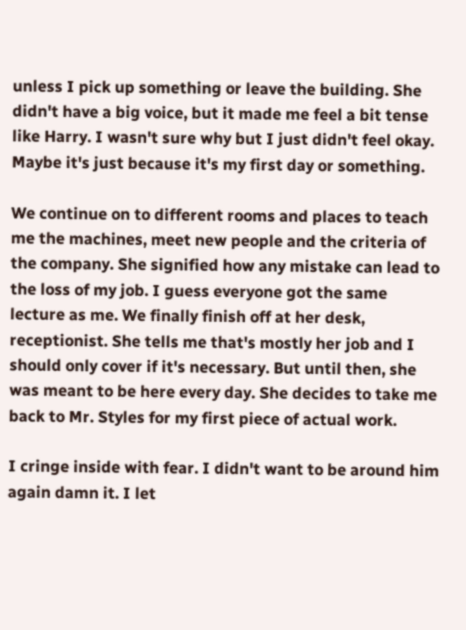unless I pick up something or leave the building. She didn't have a big voice, but it made me feel a bit tense like Harry. I wasn't sure why but I just didn't feel okay. Maybe it's just because it's my first day or something.

We continue on to different rooms and places to teach me the machines, meet new people and the criteria of the company. She signified how any mistake can lead to the loss of my job. I guess everyone got the same lecture as me. We finally finish off at her desk, receptionist. She tells me that's mostly her job and I should only cover if it's necessary. But until then, she was meant to be here every day. She decides to take me back to Mr. Styles for my first piece of actual work.

I cringe inside with fear. I didn't want to be around him again damn it. I let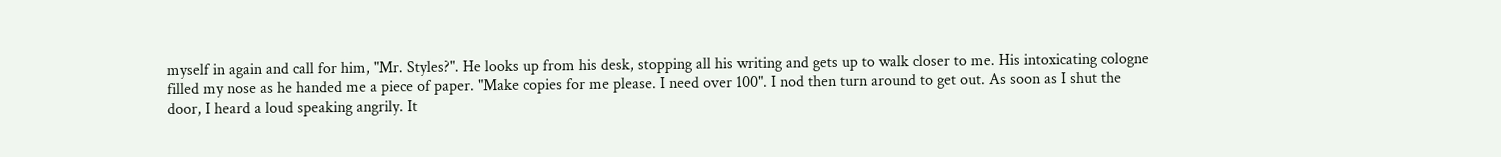myself in again and call for him, "Mr. Styles?". He looks up from his desk, stopping all his writing and gets up to walk closer to me. His intoxicating cologne filled my nose as he handed me a piece of paper. "Make copies for me please. I need over 100". I nod then turn around to get out. As soon as I shut the door, I heard a loud speaking angrily. It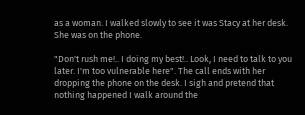as a woman. I walked slowly to see it was Stacy at her desk. She was on the phone.

"Don't rush me!.. I doing my best!.. Look, I need to talk to you later. I'm too vulnerable here". The call ends with her dropping the phone on the desk. I sigh and pretend that nothing happened I walk around the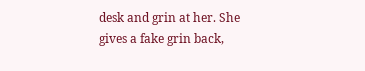desk and grin at her. She gives a fake grin back,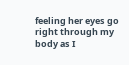feeling her eyes go right through my body as I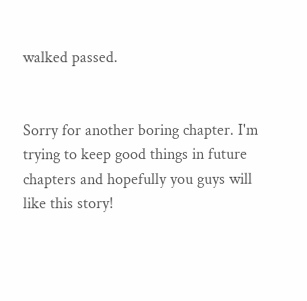walked passed.


Sorry for another boring chapter. I'm trying to keep good things in future chapters and hopefully you guys will like this story!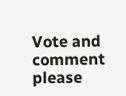Vote and comment please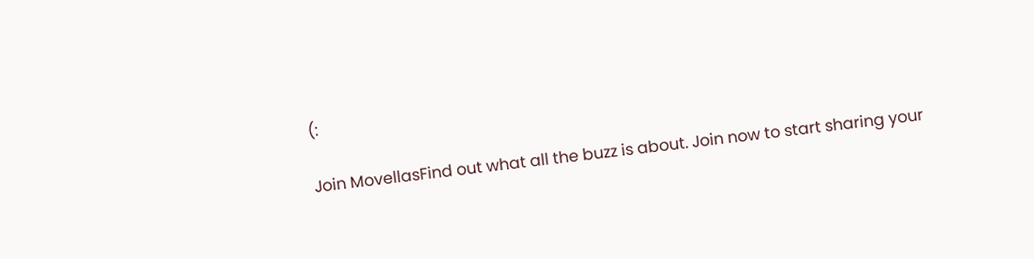(:

Join MovellasFind out what all the buzz is about. Join now to start sharing your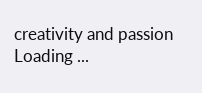creativity and passion
Loading ...